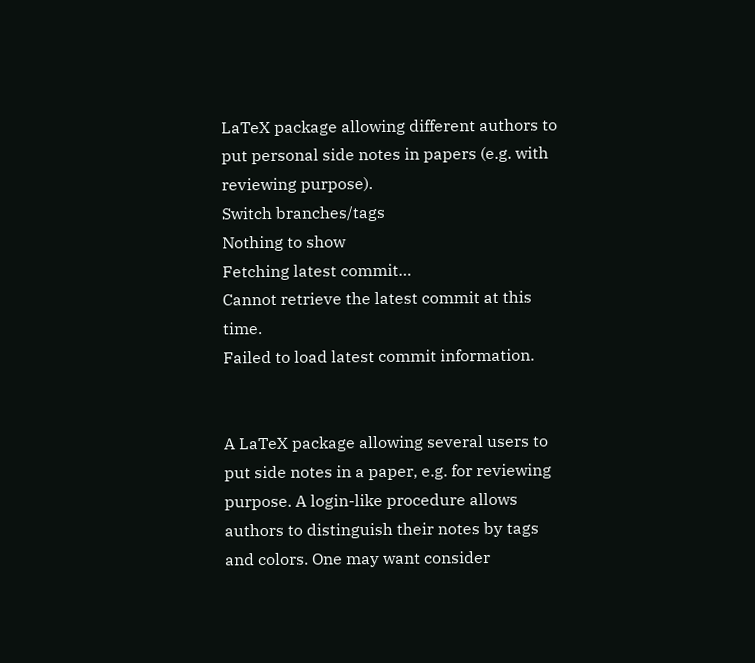LaTeX package allowing different authors to put personal side notes in papers (e.g. with reviewing purpose).
Switch branches/tags
Nothing to show
Fetching latest commit…
Cannot retrieve the latest commit at this time.
Failed to load latest commit information.


A LaTeX package allowing several users to put side notes in a paper, e.g. for reviewing purpose. A login-like procedure allows authors to distinguish their notes by tags and colors. One may want consider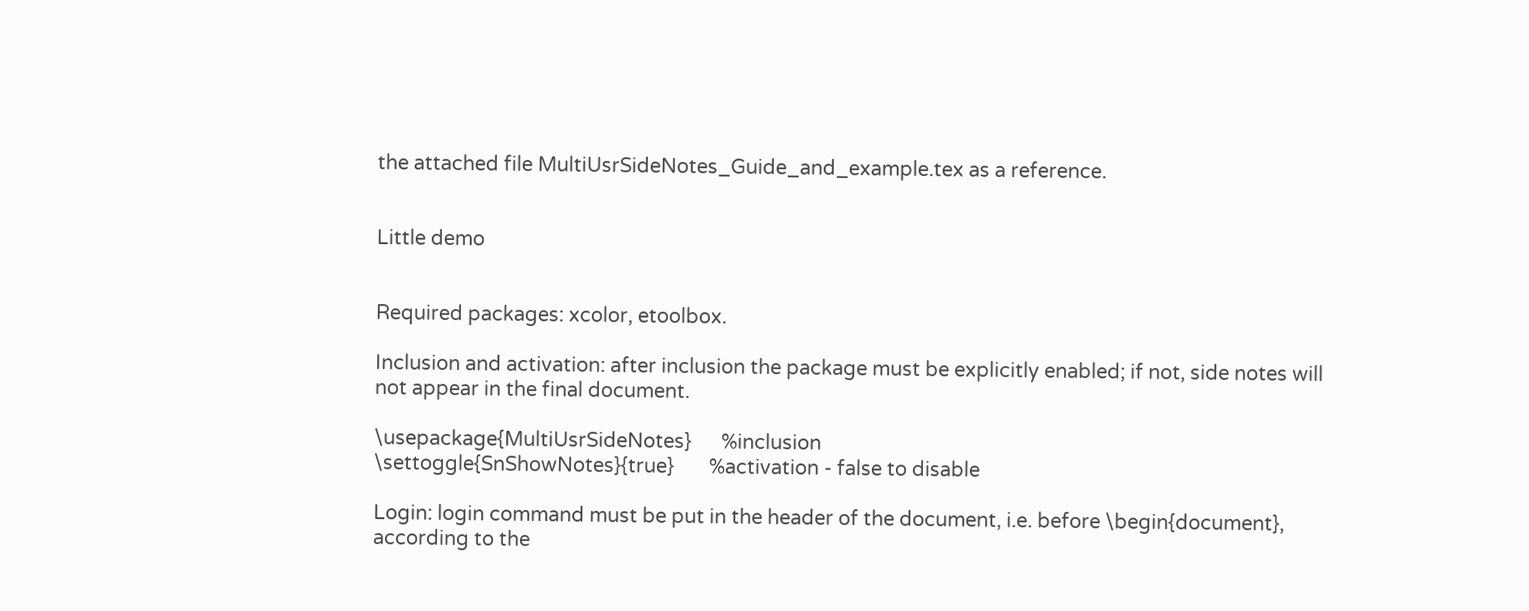the attached file MultiUsrSideNotes_Guide_and_example.tex as a reference.


Little demo


Required packages: xcolor, etoolbox.

Inclusion and activation: after inclusion the package must be explicitly enabled; if not, side notes will not appear in the final document.

\usepackage{MultiUsrSideNotes}      %inclusion
\settoggle{SnShowNotes}{true}       %activation - false to disable

Login: login command must be put in the header of the document, i.e. before \begin{document}, according to the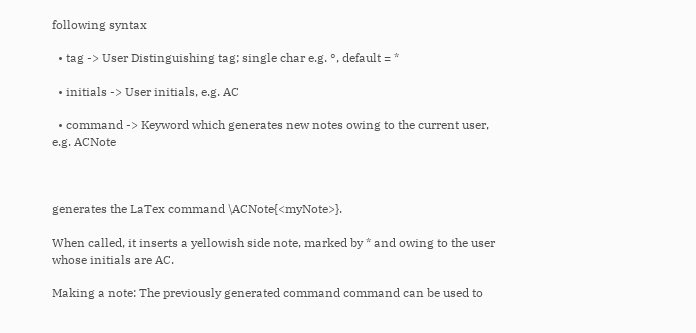following syntax

  • tag -> User Distinguishing tag; single char e.g. °, default = *

  • initials -> User initials, e.g. AC

  • command -> Keyword which generates new notes owing to the current user, e.g. ACNote



generates the LaTex command \ACNote{<myNote>}.

When called, it inserts a yellowish side note, marked by * and owing to the user whose initials are AC.

Making a note: The previously generated command command can be used to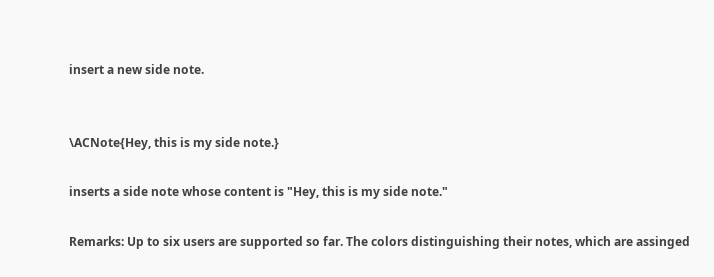insert a new side note.


\ACNote{Hey, this is my side note.}

inserts a side note whose content is "Hey, this is my side note."

Remarks: Up to six users are supported so far. The colors distinguishing their notes, which are assinged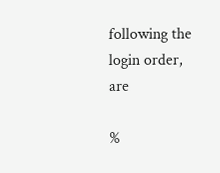following the login order, are

%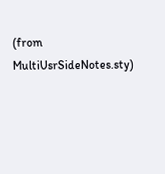(from MultiUsrSideNotes.sty)